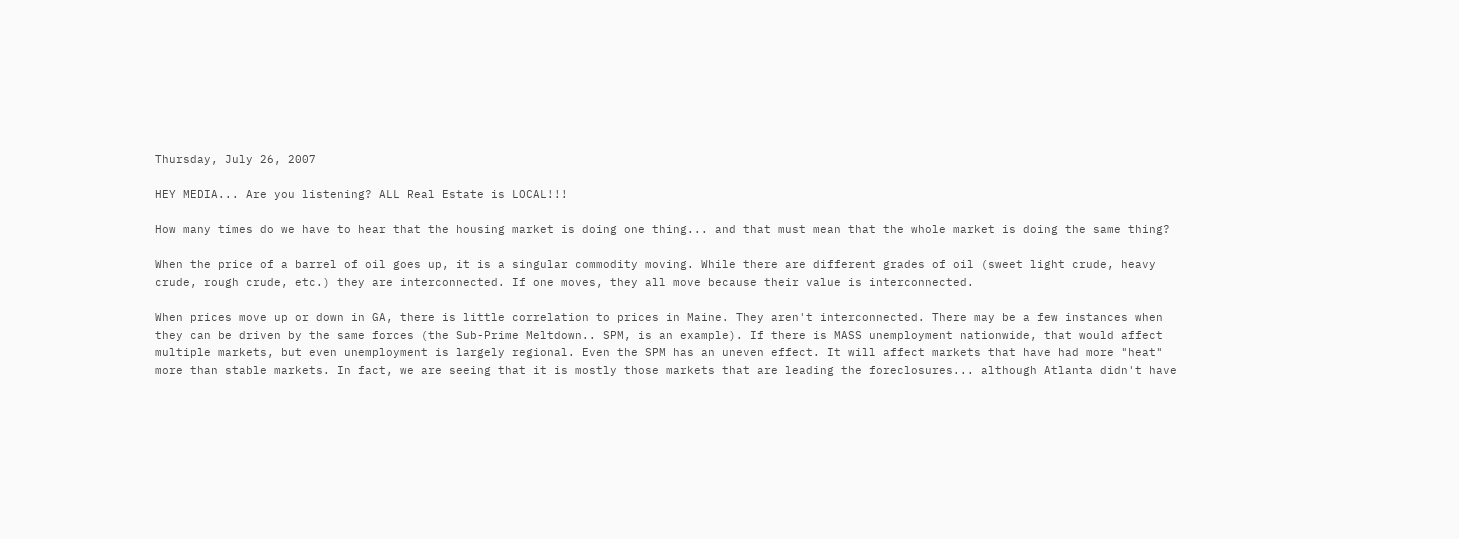Thursday, July 26, 2007

HEY MEDIA... Are you listening? ALL Real Estate is LOCAL!!!

How many times do we have to hear that the housing market is doing one thing... and that must mean that the whole market is doing the same thing?

When the price of a barrel of oil goes up, it is a singular commodity moving. While there are different grades of oil (sweet light crude, heavy crude, rough crude, etc.) they are interconnected. If one moves, they all move because their value is interconnected.

When prices move up or down in GA, there is little correlation to prices in Maine. They aren't interconnected. There may be a few instances when they can be driven by the same forces (the Sub-Prime Meltdown.. SPM, is an example). If there is MASS unemployment nationwide, that would affect multiple markets, but even unemployment is largely regional. Even the SPM has an uneven effect. It will affect markets that have had more "heat" more than stable markets. In fact, we are seeing that it is mostly those markets that are leading the foreclosures... although Atlanta didn't have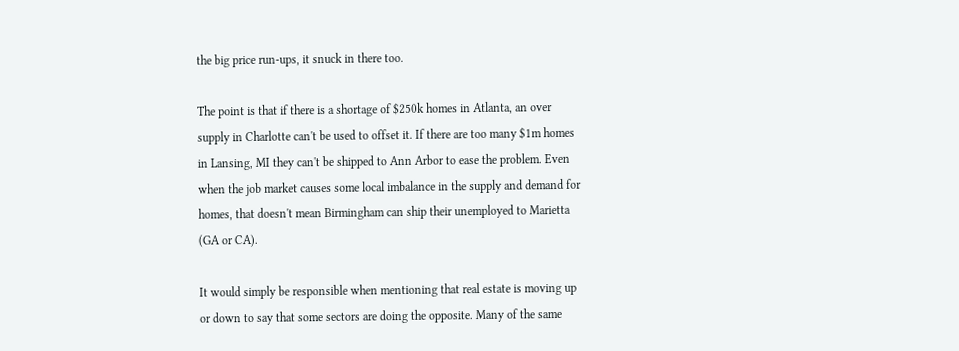the big price run-ups, it snuck in there too.

The point is that if there is a shortage of $250k homes in Atlanta, an over supply in Charlotte can't be used to offset it. If there are too many $1m homes in Lansing, MI they can't be shipped to Ann Arbor to ease the problem. Even when the job market causes some local imbalance in the supply and demand for homes, that doesn't mean Birmingham can ship their unemployed to Marietta (GA or CA).

It would simply be responsible when mentioning that real estate is moving up or down to say that some sectors are doing the opposite. Many of the same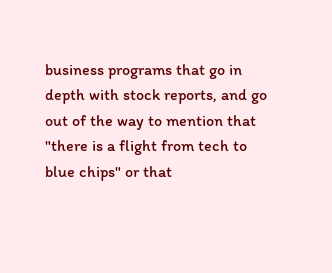business programs that go in depth with stock reports, and go out of the way to mention that "there is a flight from tech to blue chips" or that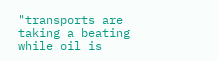"transports are taking a beating while oil is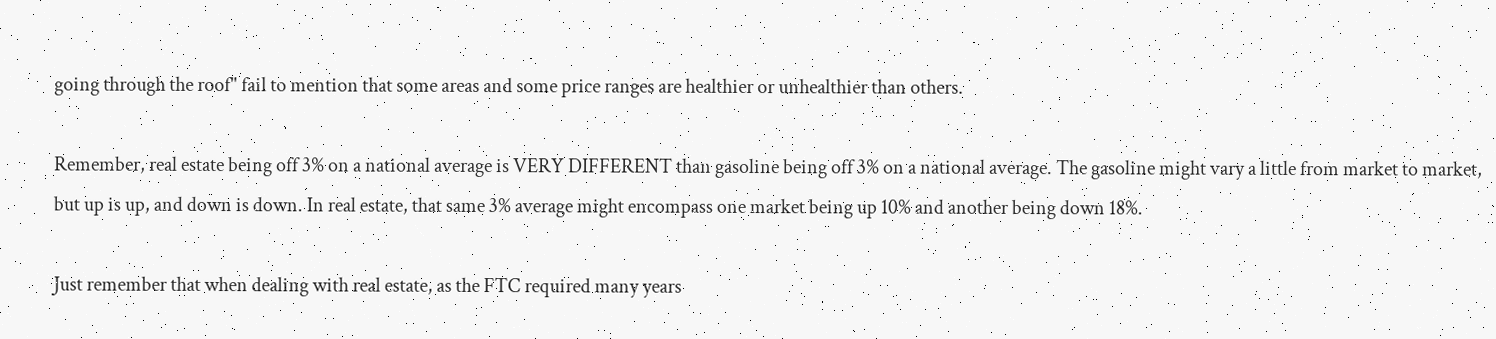going through the roof" fail to mention that some areas and some price ranges are healthier or unhealthier than others.

Remember, real estate being off 3% on a national average is VERY DIFFERENT than gasoline being off 3% on a national average. The gasoline might vary a little from market to market, but up is up, and down is down. In real estate, that same 3% average might encompass one market being up 10% and another being down 18%.

Just remember that when dealing with real estate, as the FTC required many years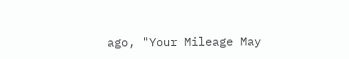ago, "Your Mileage May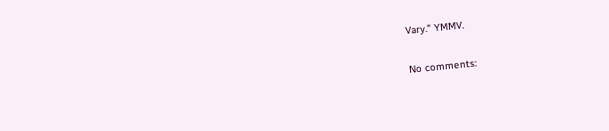Vary." YMMV.

No comments: